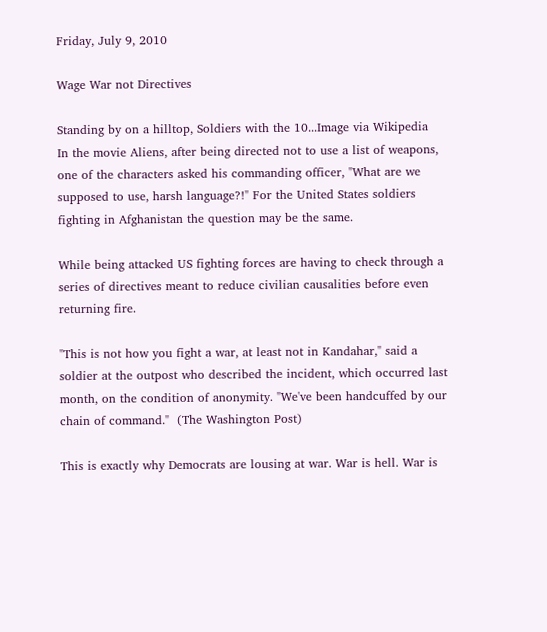Friday, July 9, 2010

Wage War not Directives

Standing by on a hilltop, Soldiers with the 10...Image via Wikipedia
In the movie Aliens, after being directed not to use a list of weapons, one of the characters asked his commanding officer, "What are we supposed to use, harsh language?!" For the United States soldiers fighting in Afghanistan the question may be the same.

While being attacked US fighting forces are having to check through a series of directives meant to reduce civilian causalities before even returning fire.

"This is not how you fight a war, at least not in Kandahar," said a soldier at the outpost who described the incident, which occurred last month, on the condition of anonymity. "We've been handcuffed by our chain of command."  (The Washington Post)

This is exactly why Democrats are lousing at war. War is hell. War is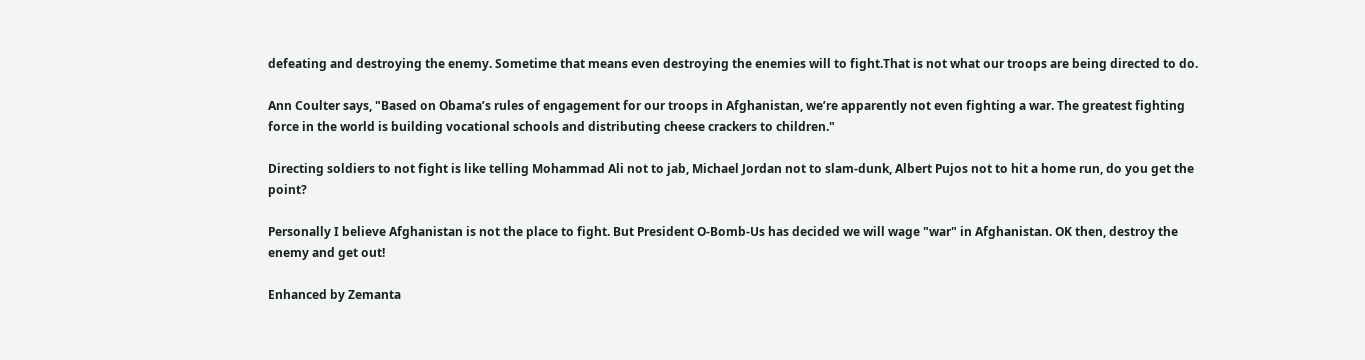defeating and destroying the enemy. Sometime that means even destroying the enemies will to fight.That is not what our troops are being directed to do.

Ann Coulter says, "Based on Obama’s rules of engagement for our troops in Afghanistan, we’re apparently not even fighting a war. The greatest fighting force in the world is building vocational schools and distributing cheese crackers to children."

Directing soldiers to not fight is like telling Mohammad Ali not to jab, Michael Jordan not to slam-dunk, Albert Pujos not to hit a home run, do you get the point?

Personally I believe Afghanistan is not the place to fight. But President O-Bomb-Us has decided we will wage "war" in Afghanistan. OK then, destroy the enemy and get out!

Enhanced by Zemanta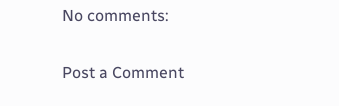No comments:

Post a Comment